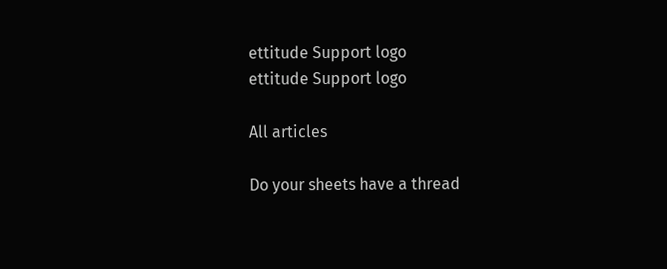ettitude Support logo
ettitude Support logo

All articles

Do your sheets have a thread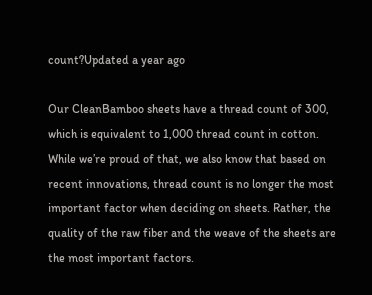count?Updated a year ago

Our CleanBamboo sheets have a thread count of 300, which is equivalent to 1,000 thread count in cotton. While we’re proud of that, we also know that based on recent innovations, thread count is no longer the most important factor when deciding on sheets. Rather, the quality of the raw fiber and the weave of the sheets are the most important factors.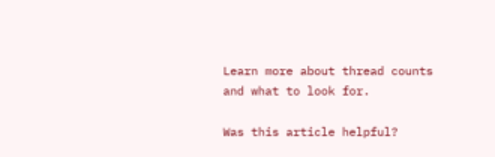Learn more about thread counts and what to look for.

Was this article helpful?